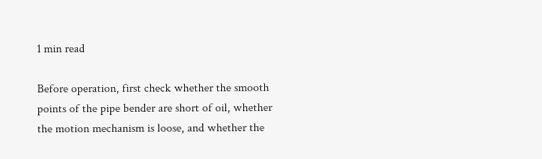1 min read

Before operation, first check whether the smooth points of the pipe bender are short of oil, whether the motion mechanism is loose, and whether the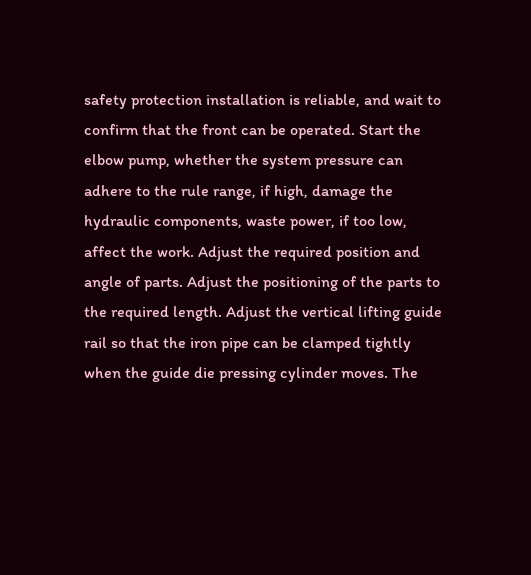safety protection installation is reliable, and wait to confirm that the front can be operated. Start the elbow pump, whether the system pressure can adhere to the rule range, if high, damage the hydraulic components, waste power, if too low, affect the work. Adjust the required position and angle of parts. Adjust the positioning of the parts to the required length. Adjust the vertical lifting guide rail so that the iron pipe can be clamped tightly when the guide die pressing cylinder moves. The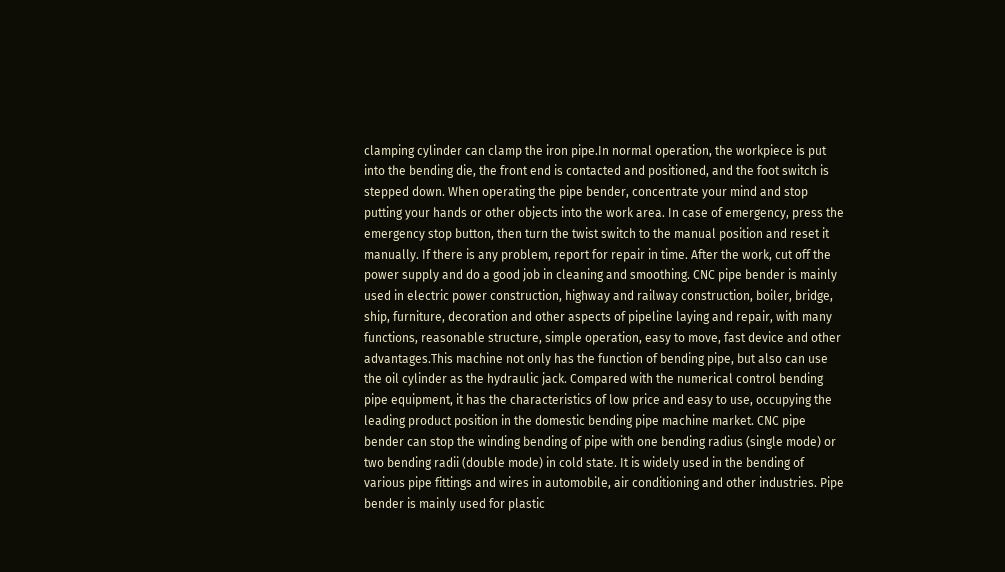clamping cylinder can clamp the iron pipe.In normal operation, the workpiece is put into the bending die, the front end is contacted and positioned, and the foot switch is stepped down. When operating the pipe bender, concentrate your mind and stop putting your hands or other objects into the work area. In case of emergency, press the emergency stop button, then turn the twist switch to the manual position and reset it manually. If there is any problem, report for repair in time. After the work, cut off the power supply and do a good job in cleaning and smoothing. CNC pipe bender is mainly used in electric power construction, highway and railway construction, boiler, bridge, ship, furniture, decoration and other aspects of pipeline laying and repair, with many functions, reasonable structure, simple operation, easy to move, fast device and other advantages.This machine not only has the function of bending pipe, but also can use the oil cylinder as the hydraulic jack. Compared with the numerical control bending pipe equipment, it has the characteristics of low price and easy to use, occupying the leading product position in the domestic bending pipe machine market. CNC pipe bender can stop the winding bending of pipe with one bending radius (single mode) or two bending radii (double mode) in cold state. It is widely used in the bending of various pipe fittings and wires in automobile, air conditioning and other industries. Pipe bender is mainly used for plastic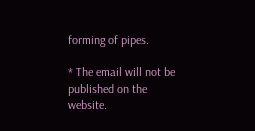forming of pipes.

* The email will not be published on the website.